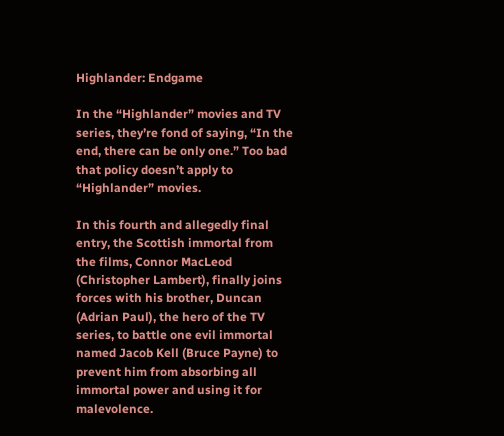Highlander: Endgame

In the “Highlander” movies and TV series, they’re fond of saying, “In the end, there can be only one.” Too bad that policy doesn’t apply to “Highlander” movies.

In this fourth and allegedly final entry, the Scottish immortal from the films, Connor MacLeod (Christopher Lambert), finally joins forces with his brother, Duncan (Adrian Paul), the hero of the TV series, to battle one evil immortal named Jacob Kell (Bruce Payne) to prevent him from absorbing all immortal power and using it for malevolence.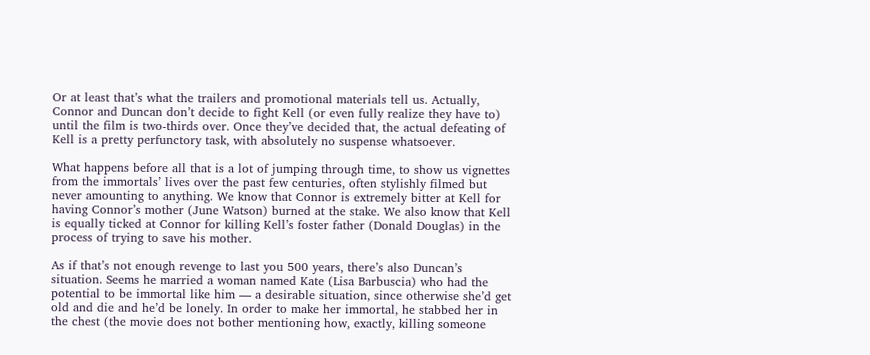Or at least that’s what the trailers and promotional materials tell us. Actually, Connor and Duncan don’t decide to fight Kell (or even fully realize they have to) until the film is two-thirds over. Once they’ve decided that, the actual defeating of Kell is a pretty perfunctory task, with absolutely no suspense whatsoever.

What happens before all that is a lot of jumping through time, to show us vignettes from the immortals’ lives over the past few centuries, often stylishly filmed but never amounting to anything. We know that Connor is extremely bitter at Kell for having Connor’s mother (June Watson) burned at the stake. We also know that Kell is equally ticked at Connor for killing Kell’s foster father (Donald Douglas) in the process of trying to save his mother.

As if that’s not enough revenge to last you 500 years, there’s also Duncan’s situation. Seems he married a woman named Kate (Lisa Barbuscia) who had the potential to be immortal like him — a desirable situation, since otherwise she’d get old and die and he’d be lonely. In order to make her immortal, he stabbed her in the chest (the movie does not bother mentioning how, exactly, killing someone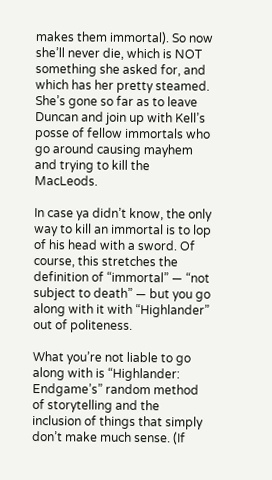makes them immortal). So now she’ll never die, which is NOT something she asked for, and which has her pretty steamed. She’s gone so far as to leave Duncan and join up with Kell’s posse of fellow immortals who go around causing mayhem and trying to kill the MacLeods.

In case ya didn’t know, the only way to kill an immortal is to lop of his head with a sword. Of course, this stretches the definition of “immortal” — “not subject to death” — but you go along with it with “Highlander” out of politeness.

What you’re not liable to go along with is “Highlander: Endgame’s” random method of storytelling and the inclusion of things that simply don’t make much sense. (If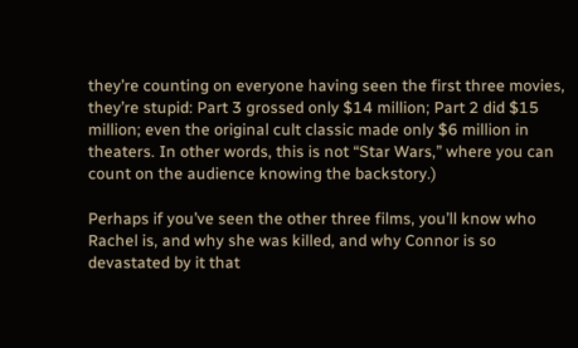they’re counting on everyone having seen the first three movies, they’re stupid: Part 3 grossed only $14 million; Part 2 did $15 million; even the original cult classic made only $6 million in theaters. In other words, this is not “Star Wars,” where you can count on the audience knowing the backstory.)

Perhaps if you’ve seen the other three films, you’ll know who Rachel is, and why she was killed, and why Connor is so devastated by it that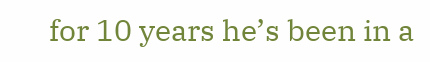for 10 years he’s been in a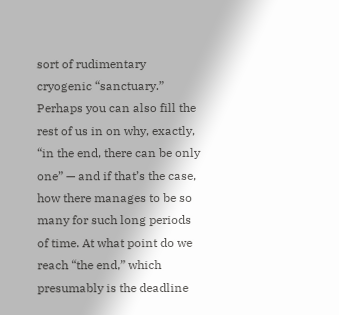sort of rudimentary cryogenic “sanctuary.” Perhaps you can also fill the rest of us in on why, exactly, “in the end, there can be only one” — and if that’s the case, how there manages to be so many for such long periods of time. At what point do we reach “the end,” which presumably is the deadline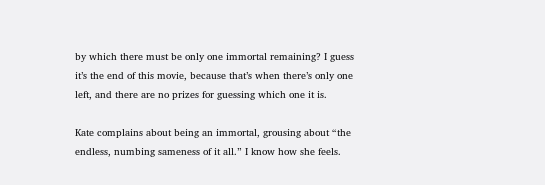by which there must be only one immortal remaining? I guess it’s the end of this movie, because that’s when there’s only one left, and there are no prizes for guessing which one it is.

Kate complains about being an immortal, grousing about “the endless, numbing sameness of it all.” I know how she feels.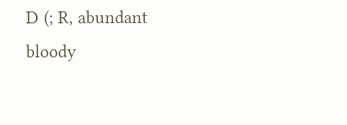D (; R, abundant bloody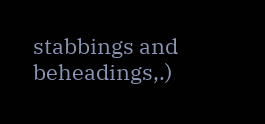stabbings and beheadings,.)